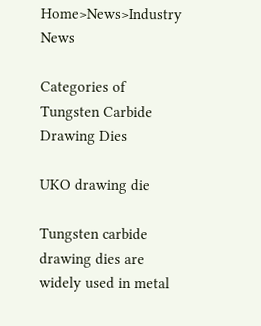Home>News>Industry News

Categories of Tungsten Carbide Drawing Dies

UKO drawing die

Tungsten carbide drawing dies are widely used in metal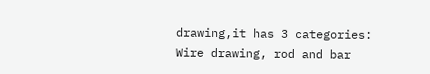drawing,it has 3 categories: Wire drawing, rod and bar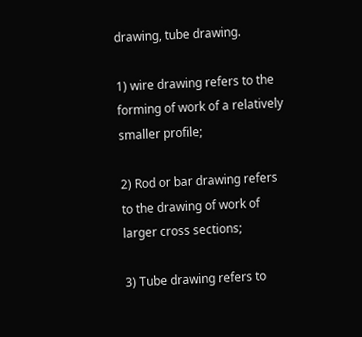drawing, tube drawing.

1) wire drawing refers to the forming of work of a relatively smaller profile;

2) Rod or bar drawing refers to the drawing of work of larger cross sections;

3) Tube drawing refers to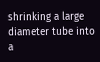shrinking a large diameter tube into a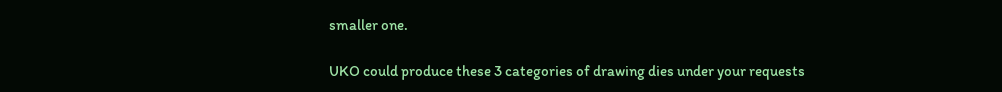smaller one.

UKO could produce these 3 categories of drawing dies under your requests